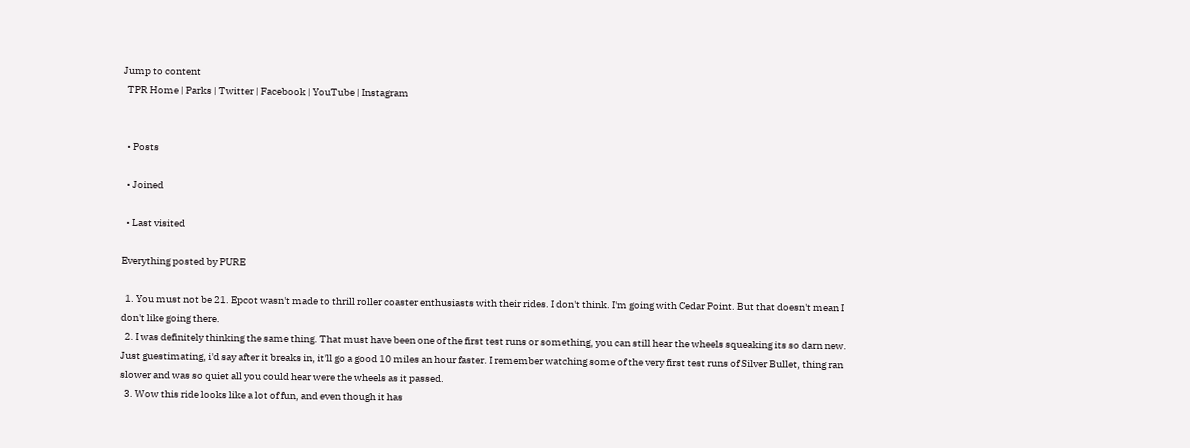Jump to content
  TPR Home | Parks | Twitter | Facebook | YouTube | Instagram


  • Posts

  • Joined

  • Last visited

Everything posted by PURE

  1. You must not be 21. Epcot wasn't made to thrill roller coaster enthusiasts with their rides. I don't think. I'm going with Cedar Point. But that doesn't mean I don't like going there.
  2. I was definitely thinking the same thing. That must have been one of the first test runs or something, you can still hear the wheels squeaking its so darn new. Just guestimating, i'd say after it breaks in, it'll go a good 10 miles an hour faster. I remember watching some of the very first test runs of Silver Bullet, thing ran slower and was so quiet all you could hear were the wheels as it passed.
  3. Wow this ride looks like a lot of fun, and even though it has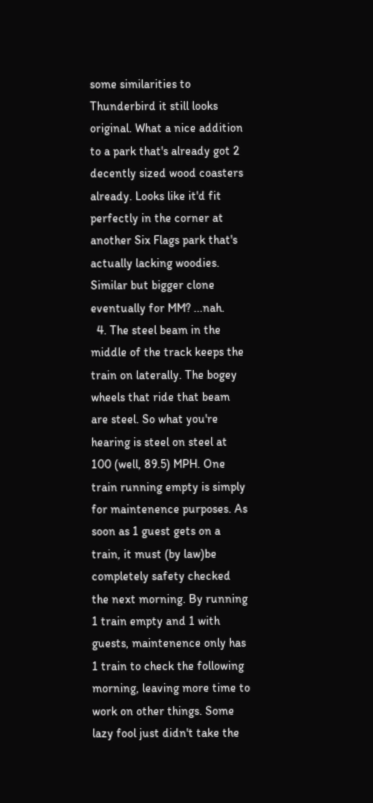some similarities to Thunderbird it still looks original. What a nice addition to a park that's already got 2 decently sized wood coasters already. Looks like it'd fit perfectly in the corner at another Six Flags park that's actually lacking woodies. Similar but bigger clone eventually for MM? ...nah.
  4. The steel beam in the middle of the track keeps the train on laterally. The bogey wheels that ride that beam are steel. So what you're hearing is steel on steel at 100 (well, 89.5) MPH. One train running empty is simply for maintenence purposes. As soon as 1 guest gets on a train, it must (by law)be completely safety checked the next morning. By running 1 train empty and 1 with guests, maintenence only has 1 train to check the following morning, leaving more time to work on other things. Some lazy fool just didn't take the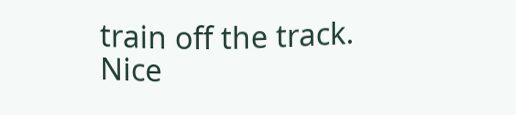train off the track. Nice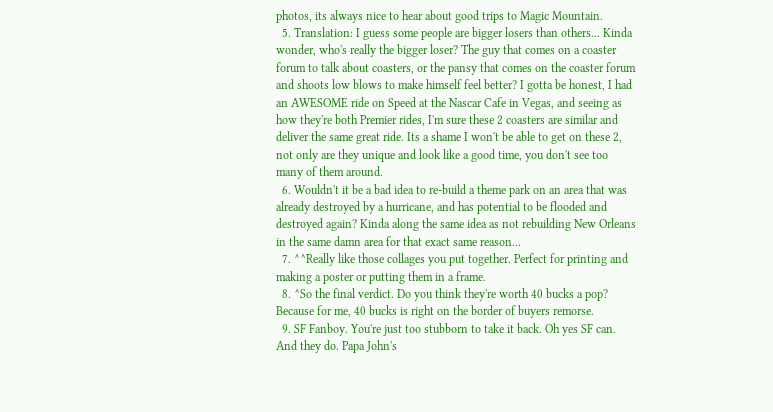photos, its always nice to hear about good trips to Magic Mountain.
  5. Translation: I guess some people are bigger losers than others... Kinda wonder, who's really the bigger loser? The guy that comes on a coaster forum to talk about coasters, or the pansy that comes on the coaster forum and shoots low blows to make himself feel better? I gotta be honest, I had an AWESOME ride on Speed at the Nascar Cafe in Vegas, and seeing as how they're both Premier rides, I'm sure these 2 coasters are similar and deliver the same great ride. Its a shame I won't be able to get on these 2, not only are they unique and look like a good time, you don't see too many of them around.
  6. Wouldn't it be a bad idea to re-build a theme park on an area that was already destroyed by a hurricane, and has potential to be flooded and destroyed again? Kinda along the same idea as not rebuilding New Orleans in the same damn area for that exact same reason...
  7. ^^Really like those collages you put together. Perfect for printing and making a poster or putting them in a frame.
  8. ^So the final verdict. Do you think they're worth 40 bucks a pop? Because for me, 40 bucks is right on the border of buyers remorse.
  9. SF Fanboy. You're just too stubborn to take it back. Oh yes SF can. And they do. Papa John's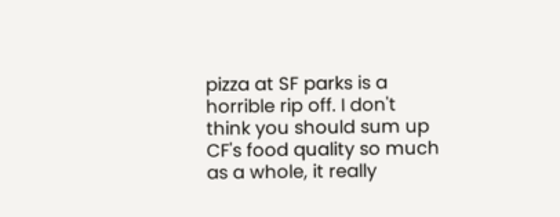pizza at SF parks is a horrible rip off. I don't think you should sum up CF's food quality so much as a whole, it really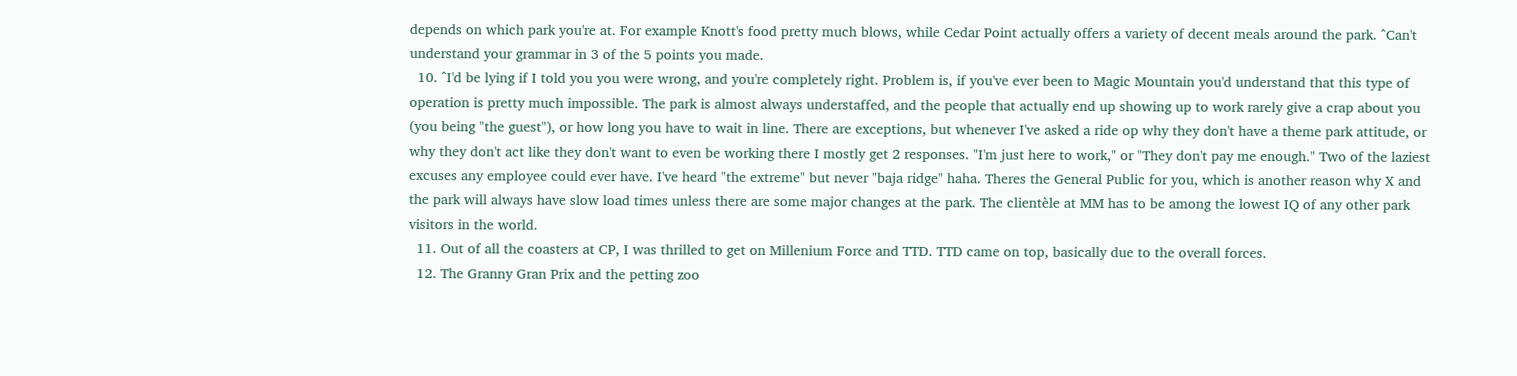depends on which park you're at. For example Knott's food pretty much blows, while Cedar Point actually offers a variety of decent meals around the park. ^Can't understand your grammar in 3 of the 5 points you made.
  10. ^I'd be lying if I told you you were wrong, and you're completely right. Problem is, if you've ever been to Magic Mountain you'd understand that this type of operation is pretty much impossible. The park is almost always understaffed, and the people that actually end up showing up to work rarely give a crap about you (you being "the guest"), or how long you have to wait in line. There are exceptions, but whenever I've asked a ride op why they don't have a theme park attitude, or why they don't act like they don't want to even be working there I mostly get 2 responses. "I'm just here to work," or "They don't pay me enough." Two of the laziest excuses any employee could ever have. I've heard "the extreme" but never "baja ridge" haha. Theres the General Public for you, which is another reason why X and the park will always have slow load times unless there are some major changes at the park. The clientèle at MM has to be among the lowest IQ of any other park visitors in the world.
  11. Out of all the coasters at CP, I was thrilled to get on Millenium Force and TTD. TTD came on top, basically due to the overall forces.
  12. The Granny Gran Prix and the petting zoo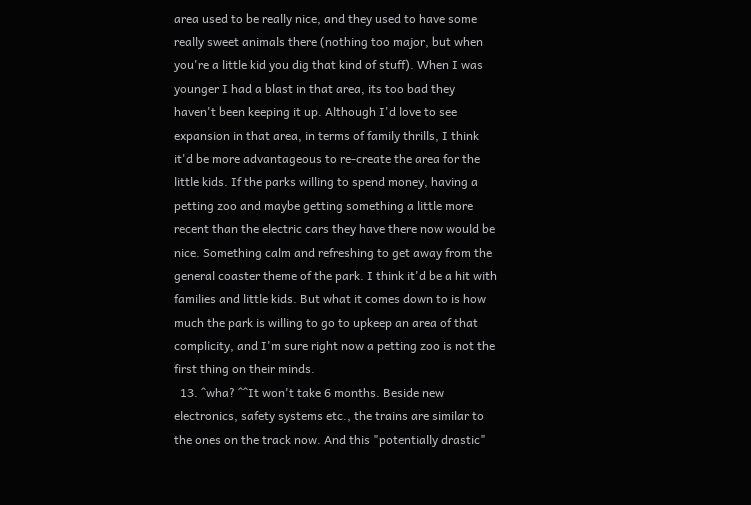area used to be really nice, and they used to have some really sweet animals there (nothing too major, but when you're a little kid you dig that kind of stuff). When I was younger I had a blast in that area, its too bad they haven't been keeping it up. Although I'd love to see expansion in that area, in terms of family thrills, I think it'd be more advantageous to re-create the area for the little kids. If the parks willing to spend money, having a petting zoo and maybe getting something a little more recent than the electric cars they have there now would be nice. Something calm and refreshing to get away from the general coaster theme of the park. I think it'd be a hit with families and little kids. But what it comes down to is how much the park is willing to go to upkeep an area of that complicity, and I'm sure right now a petting zoo is not the first thing on their minds.
  13. ^wha? ^^It won't take 6 months. Beside new electronics, safety systems etc., the trains are similar to the ones on the track now. And this "potentially drastic"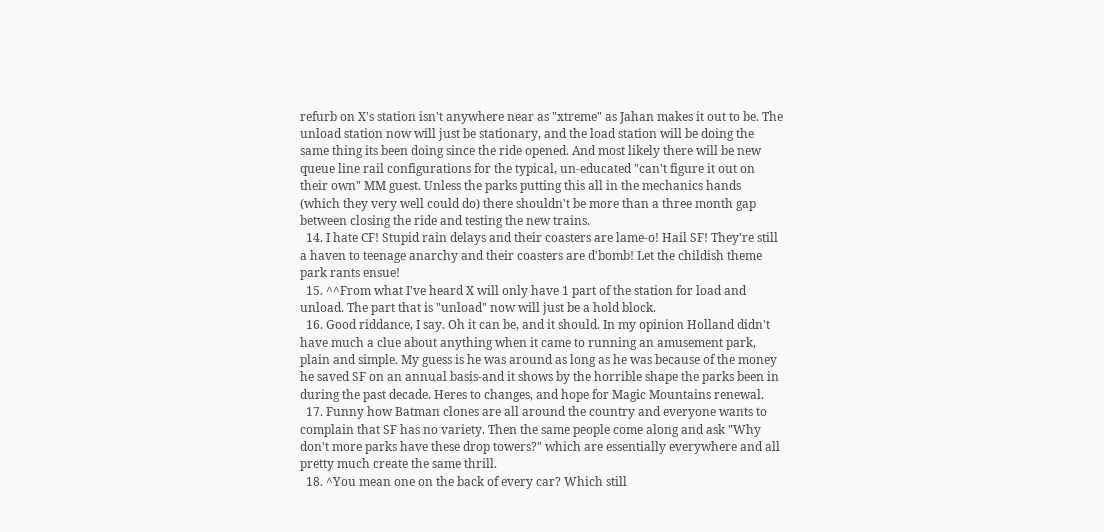refurb on X's station isn't anywhere near as "xtreme" as Jahan makes it out to be. The unload station now will just be stationary, and the load station will be doing the same thing its been doing since the ride opened. And most likely there will be new queue line rail configurations for the typical, un-educated "can't figure it out on their own" MM guest. Unless the parks putting this all in the mechanics hands (which they very well could do) there shouldn't be more than a three month gap between closing the ride and testing the new trains.
  14. I hate CF! Stupid rain delays and their coasters are lame-o! Hail SF! They're still a haven to teenage anarchy and their coasters are d'bomb! Let the childish theme park rants ensue!
  15. ^^From what I've heard X will only have 1 part of the station for load and unload. The part that is "unload" now will just be a hold block.
  16. Good riddance, I say. Oh it can be, and it should. In my opinion Holland didn't have much a clue about anything when it came to running an amusement park, plain and simple. My guess is he was around as long as he was because of the money he saved SF on an annual basis-and it shows by the horrible shape the parks been in during the past decade. Heres to changes, and hope for Magic Mountains renewal.
  17. Funny how Batman clones are all around the country and everyone wants to complain that SF has no variety. Then the same people come along and ask "Why don't more parks have these drop towers?" which are essentially everywhere and all pretty much create the same thrill.
  18. ^You mean one on the back of every car? Which still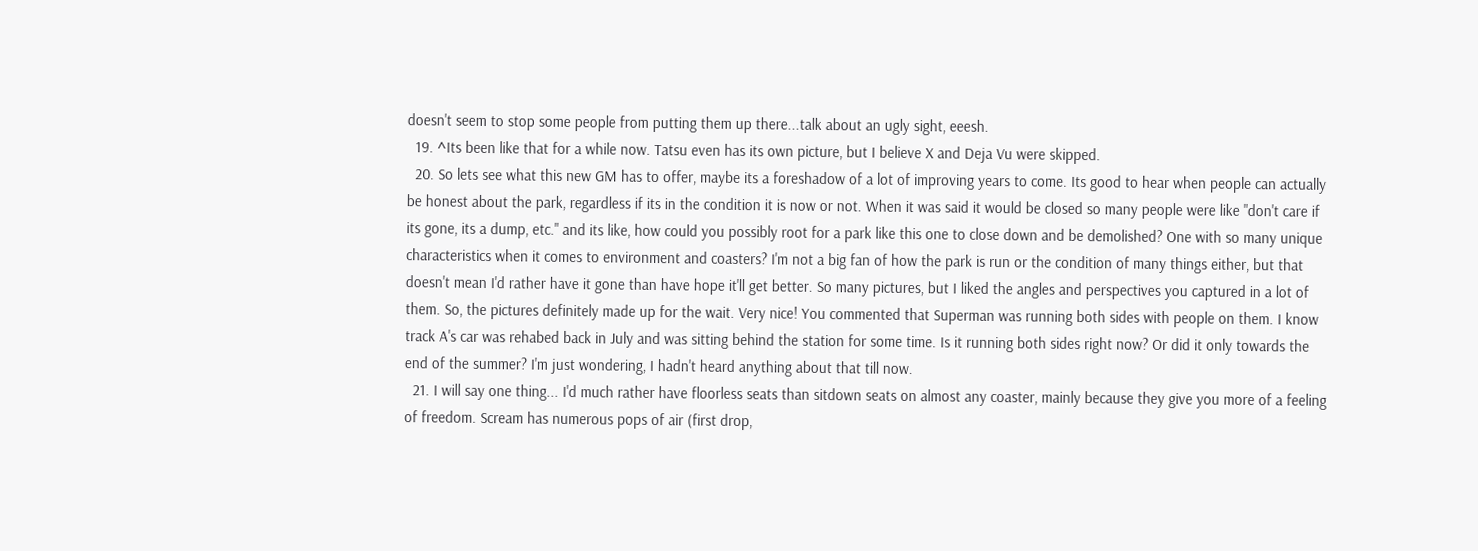doesn't seem to stop some people from putting them up there...talk about an ugly sight, eeesh.
  19. ^Its been like that for a while now. Tatsu even has its own picture, but I believe X and Deja Vu were skipped.
  20. So lets see what this new GM has to offer, maybe its a foreshadow of a lot of improving years to come. Its good to hear when people can actually be honest about the park, regardless if its in the condition it is now or not. When it was said it would be closed so many people were like "don't care if its gone, its a dump, etc." and its like, how could you possibly root for a park like this one to close down and be demolished? One with so many unique characteristics when it comes to environment and coasters? I'm not a big fan of how the park is run or the condition of many things either, but that doesn't mean I'd rather have it gone than have hope it'll get better. So many pictures, but I liked the angles and perspectives you captured in a lot of them. So, the pictures definitely made up for the wait. Very nice! You commented that Superman was running both sides with people on them. I know track A's car was rehabed back in July and was sitting behind the station for some time. Is it running both sides right now? Or did it only towards the end of the summer? I'm just wondering, I hadn't heard anything about that till now.
  21. I will say one thing... I'd much rather have floorless seats than sitdown seats on almost any coaster, mainly because they give you more of a feeling of freedom. Scream has numerous pops of air (first drop,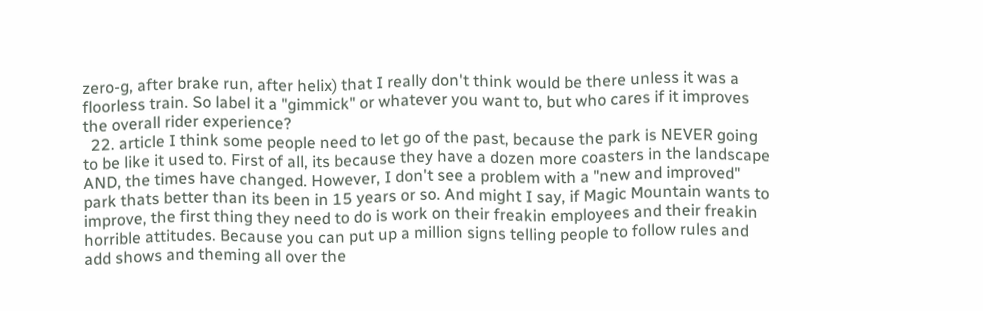zero-g, after brake run, after helix) that I really don't think would be there unless it was a floorless train. So label it a "gimmick" or whatever you want to, but who cares if it improves the overall rider experience?
  22. article I think some people need to let go of the past, because the park is NEVER going to be like it used to. First of all, its because they have a dozen more coasters in the landscape AND, the times have changed. However, I don't see a problem with a "new and improved" park thats better than its been in 15 years or so. And might I say, if Magic Mountain wants to improve, the first thing they need to do is work on their freakin employees and their freakin horrible attitudes. Because you can put up a million signs telling people to follow rules and add shows and theming all over the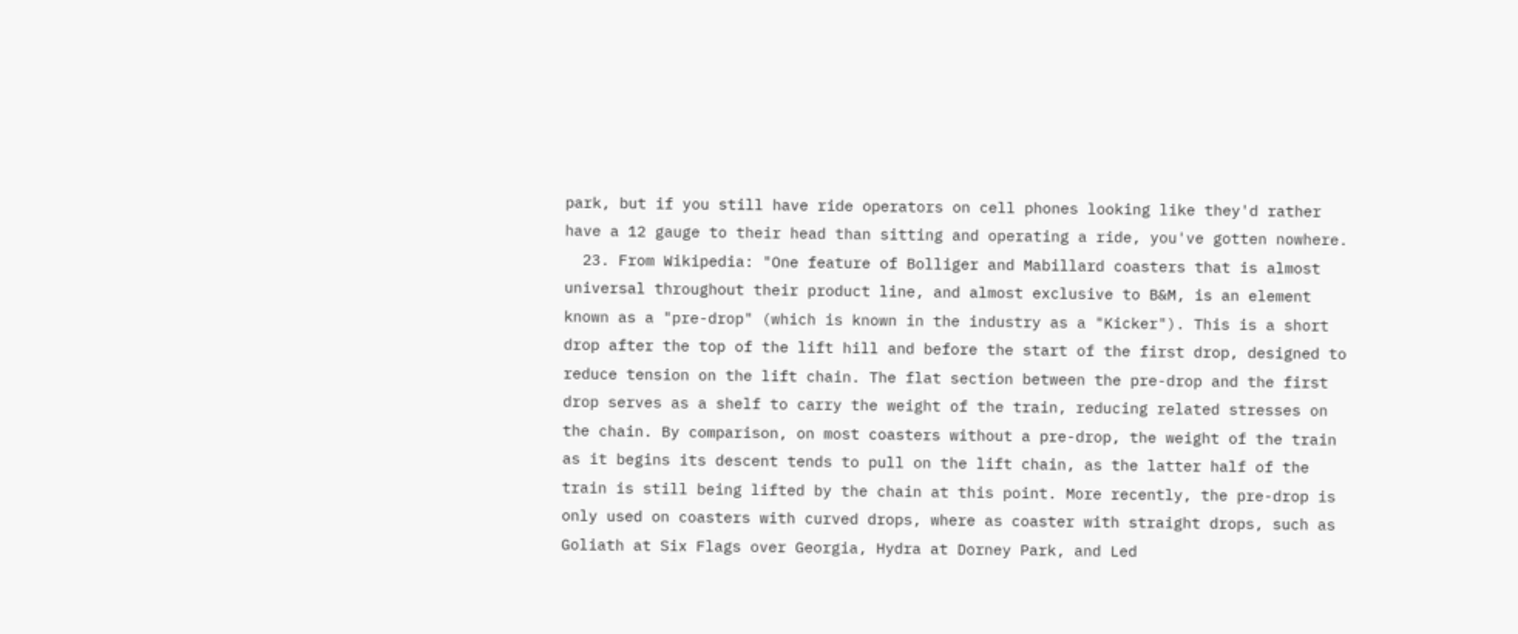park, but if you still have ride operators on cell phones looking like they'd rather have a 12 gauge to their head than sitting and operating a ride, you've gotten nowhere.
  23. From Wikipedia: "One feature of Bolliger and Mabillard coasters that is almost universal throughout their product line, and almost exclusive to B&M, is an element known as a "pre-drop" (which is known in the industry as a "Kicker"). This is a short drop after the top of the lift hill and before the start of the first drop, designed to reduce tension on the lift chain. The flat section between the pre-drop and the first drop serves as a shelf to carry the weight of the train, reducing related stresses on the chain. By comparison, on most coasters without a pre-drop, the weight of the train as it begins its descent tends to pull on the lift chain, as the latter half of the train is still being lifted by the chain at this point. More recently, the pre-drop is only used on coasters with curved drops, where as coaster with straight drops, such as Goliath at Six Flags over Georgia, Hydra at Dorney Park, and Led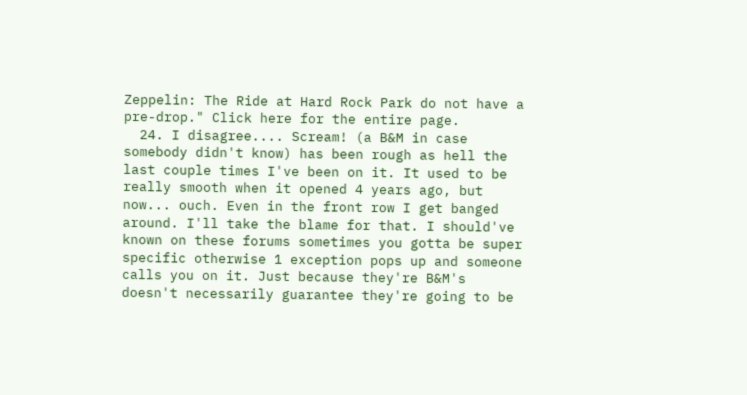Zeppelin: The Ride at Hard Rock Park do not have a pre-drop." Click here for the entire page.
  24. I disagree.... Scream! (a B&M in case somebody didn't know) has been rough as hell the last couple times I've been on it. It used to be really smooth when it opened 4 years ago, but now... ouch. Even in the front row I get banged around. I'll take the blame for that. I should've known on these forums sometimes you gotta be super specific otherwise 1 exception pops up and someone calls you on it. Just because they're B&M's doesn't necessarily guarantee they're going to be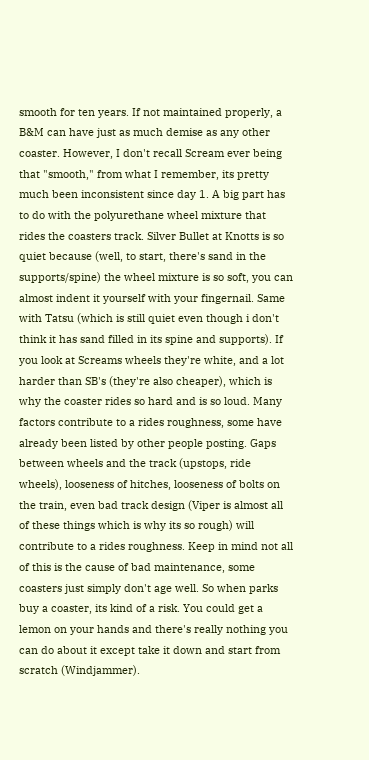smooth for ten years. If not maintained properly, a B&M can have just as much demise as any other coaster. However, I don't recall Scream ever being that "smooth," from what I remember, its pretty much been inconsistent since day 1. A big part has to do with the polyurethane wheel mixture that rides the coasters track. Silver Bullet at Knotts is so quiet because (well, to start, there's sand in the supports/spine) the wheel mixture is so soft, you can almost indent it yourself with your fingernail. Same with Tatsu (which is still quiet even though i don't think it has sand filled in its spine and supports). If you look at Screams wheels they're white, and a lot harder than SB's (they're also cheaper), which is why the coaster rides so hard and is so loud. Many factors contribute to a rides roughness, some have already been listed by other people posting. Gaps between wheels and the track (upstops, ride wheels), looseness of hitches, looseness of bolts on the train, even bad track design (Viper is almost all of these things which is why its so rough) will contribute to a rides roughness. Keep in mind not all of this is the cause of bad maintenance, some coasters just simply don't age well. So when parks buy a coaster, its kind of a risk. You could get a lemon on your hands and there's really nothing you can do about it except take it down and start from scratch (Windjammer).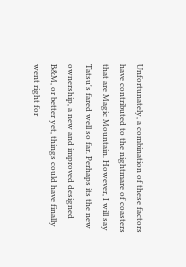Unfortunately, a combination of these factors have contributed to the nightmare of coasters that are Magic Mountain. However, I will say Tatsu's fared well so far. Perhaps its the new ownership, a new and improved designed B&M, or better yet, things could have finally went right for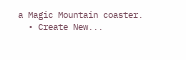a Magic Mountain coaster.
  • Create New...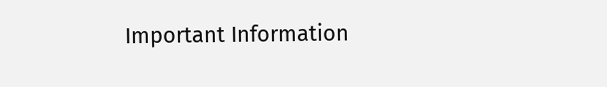Important Information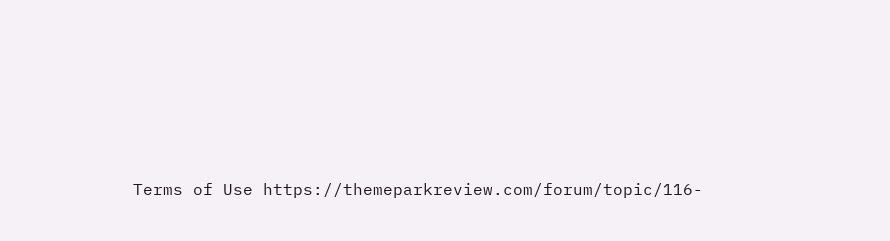Terms of Use https://themeparkreview.com/forum/topic/116-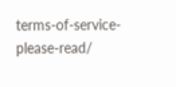terms-of-service-please-read/